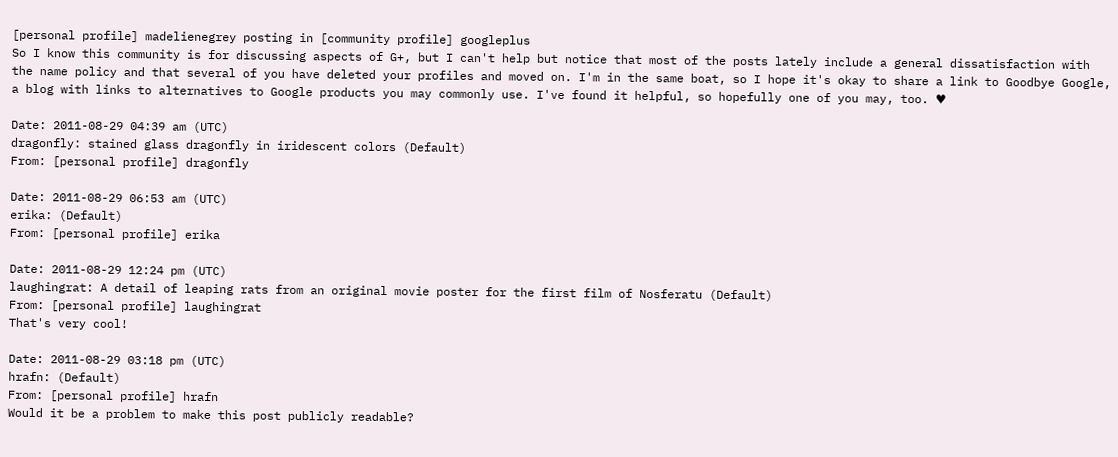[personal profile] madelienegrey posting in [community profile] googleplus
So I know this community is for discussing aspects of G+, but I can't help but notice that most of the posts lately include a general dissatisfaction with the name policy and that several of you have deleted your profiles and moved on. I'm in the same boat, so I hope it's okay to share a link to Goodbye Google, a blog with links to alternatives to Google products you may commonly use. I've found it helpful, so hopefully one of you may, too. ♥

Date: 2011-08-29 04:39 am (UTC)
dragonfly: stained glass dragonfly in iridescent colors (Default)
From: [personal profile] dragonfly

Date: 2011-08-29 06:53 am (UTC)
erika: (Default)
From: [personal profile] erika

Date: 2011-08-29 12:24 pm (UTC)
laughingrat: A detail of leaping rats from an original movie poster for the first film of Nosferatu (Default)
From: [personal profile] laughingrat
That's very cool!

Date: 2011-08-29 03:18 pm (UTC)
hrafn: (Default)
From: [personal profile] hrafn
Would it be a problem to make this post publicly readable?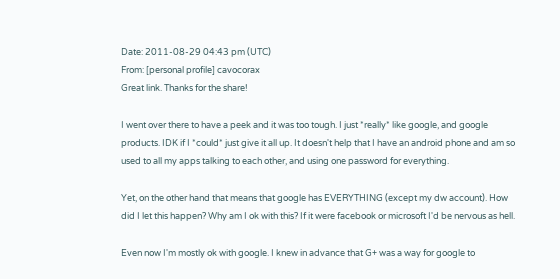Date: 2011-08-29 04:43 pm (UTC)
From: [personal profile] cavocorax
Great link. Thanks for the share!

I went over there to have a peek and it was too tough. I just *really* like google, and google products. IDK if I *could* just give it all up. It doesn't help that I have an android phone and am so used to all my apps talking to each other, and using one password for everything.

Yet, on the other hand that means that google has EVERYTHING (except my dw account). How did I let this happen? Why am I ok with this? If it were facebook or microsoft I'd be nervous as hell.

Even now I'm mostly ok with google. I knew in advance that G+ was a way for google to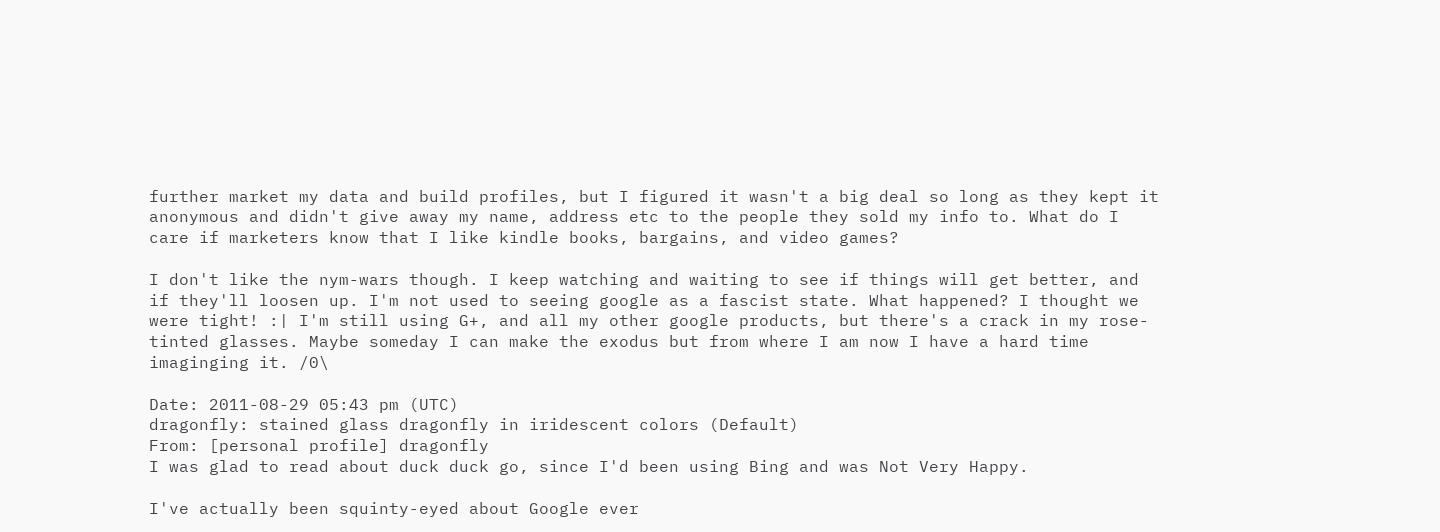further market my data and build profiles, but I figured it wasn't a big deal so long as they kept it anonymous and didn't give away my name, address etc to the people they sold my info to. What do I care if marketers know that I like kindle books, bargains, and video games?

I don't like the nym-wars though. I keep watching and waiting to see if things will get better, and if they'll loosen up. I'm not used to seeing google as a fascist state. What happened? I thought we were tight! :| I'm still using G+, and all my other google products, but there's a crack in my rose-tinted glasses. Maybe someday I can make the exodus but from where I am now I have a hard time imaginging it. /0\

Date: 2011-08-29 05:43 pm (UTC)
dragonfly: stained glass dragonfly in iridescent colors (Default)
From: [personal profile] dragonfly
I was glad to read about duck duck go, since I'd been using Bing and was Not Very Happy.

I've actually been squinty-eyed about Google ever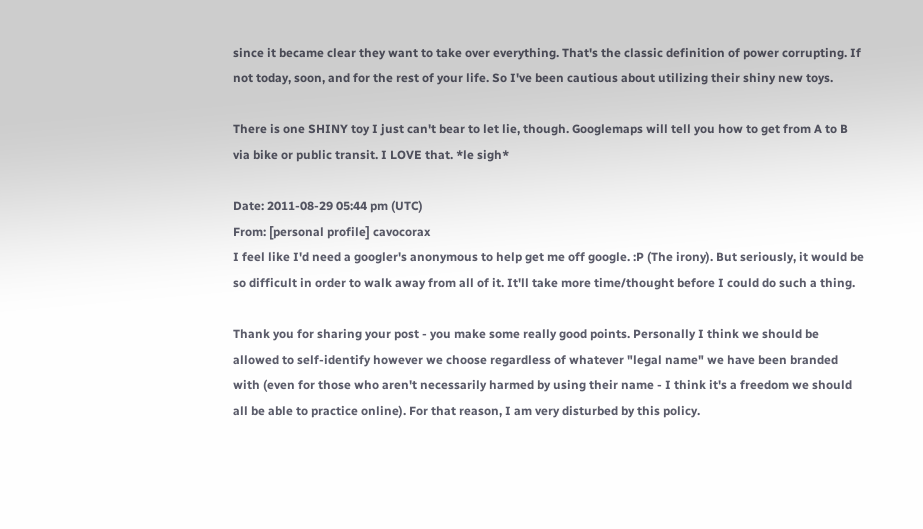since it became clear they want to take over everything. That's the classic definition of power corrupting. If not today, soon, and for the rest of your life. So I've been cautious about utilizing their shiny new toys.

There is one SHINY toy I just can't bear to let lie, though. Googlemaps will tell you how to get from A to B via bike or public transit. I LOVE that. *le sigh*

Date: 2011-08-29 05:44 pm (UTC)
From: [personal profile] cavocorax
I feel like I'd need a googler's anonymous to help get me off google. :P (The irony). But seriously, it would be so difficult in order to walk away from all of it. It'll take more time/thought before I could do such a thing.

Thank you for sharing your post - you make some really good points. Personally I think we should be allowed to self-identify however we choose regardless of whatever "legal name" we have been branded with (even for those who aren't necessarily harmed by using their name - I think it's a freedom we should all be able to practice online). For that reason, I am very disturbed by this policy.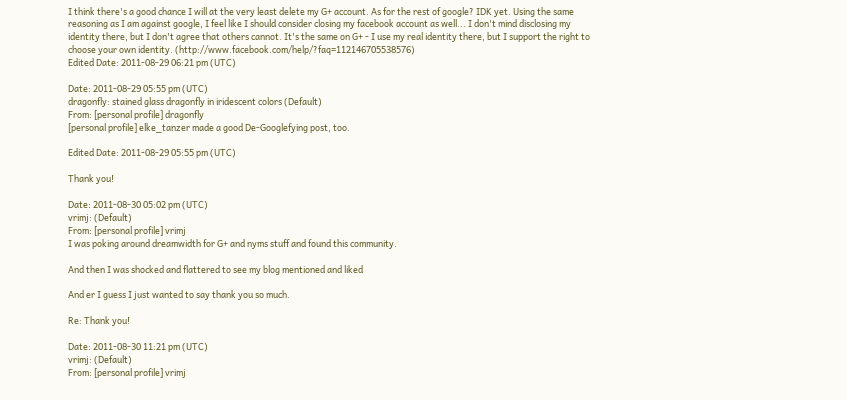I think there's a good chance I will at the very least delete my G+ account. As for the rest of google? IDK yet. Using the same reasoning as I am against google, I feel like I should consider closing my facebook account as well... I don't mind disclosing my identity there, but I don't agree that others cannot. It's the same on G+ - I use my real identity there, but I support the right to choose your own identity. (http://www.facebook.com/help/?faq=112146705538576)
Edited Date: 2011-08-29 06:21 pm (UTC)

Date: 2011-08-29 05:55 pm (UTC)
dragonfly: stained glass dragonfly in iridescent colors (Default)
From: [personal profile] dragonfly
[personal profile] elke_tanzer made a good De-Googlefying post, too.

Edited Date: 2011-08-29 05:55 pm (UTC)

Thank you!

Date: 2011-08-30 05:02 pm (UTC)
vrimj: (Default)
From: [personal profile] vrimj
I was poking around dreamwidth for G+ and nyms stuff and found this community.

And then I was shocked and flattered to see my blog mentioned and liked

And er I guess I just wanted to say thank you so much.

Re: Thank you!

Date: 2011-08-30 11:21 pm (UTC)
vrimj: (Default)
From: [personal profile] vrimj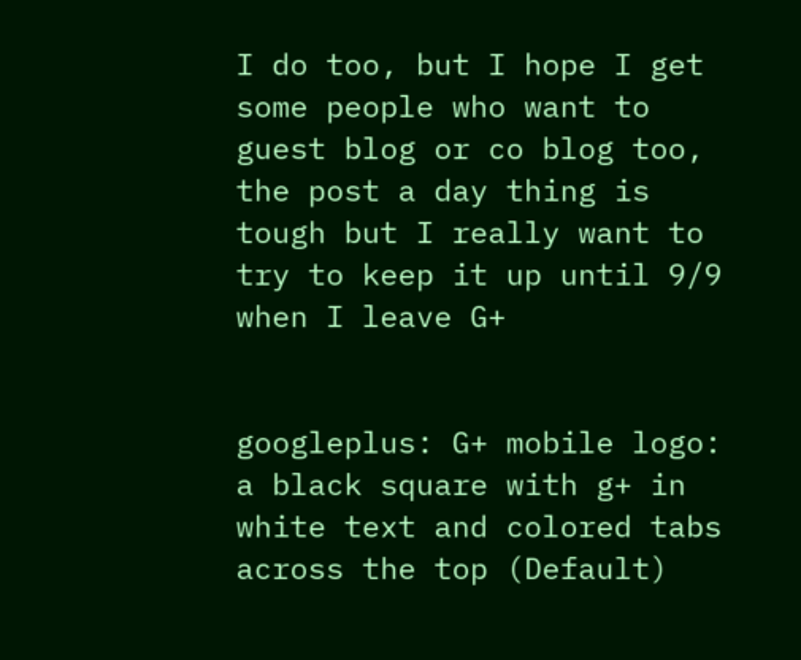I do too, but I hope I get some people who want to guest blog or co blog too, the post a day thing is tough but I really want to try to keep it up until 9/9 when I leave G+


googleplus: G+ mobile logo: a black square with g+ in white text and colored tabs across the top (Default)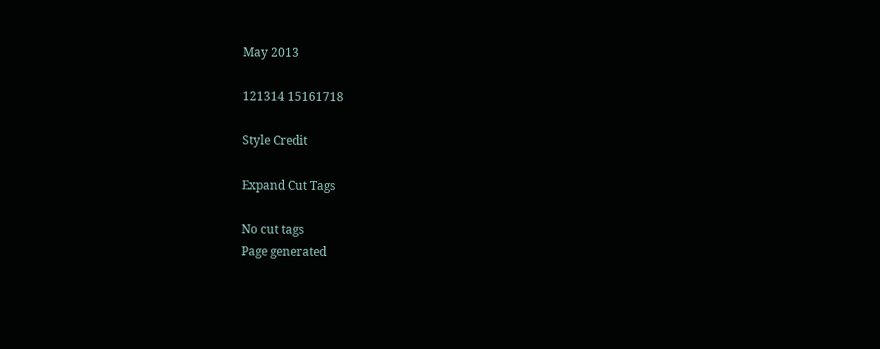May 2013

121314 15161718

Style Credit

Expand Cut Tags

No cut tags
Page generated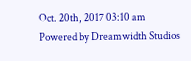Oct. 20th, 2017 03:10 am
Powered by Dreamwidth Studios